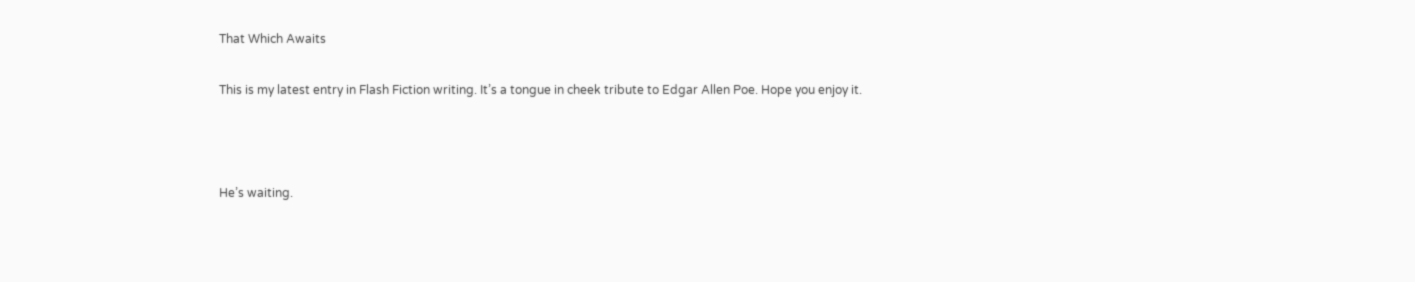That Which Awaits

This is my latest entry in Flash Fiction writing. It’s a tongue in cheek tribute to Edgar Allen Poe. Hope you enjoy it.



He’s waiting.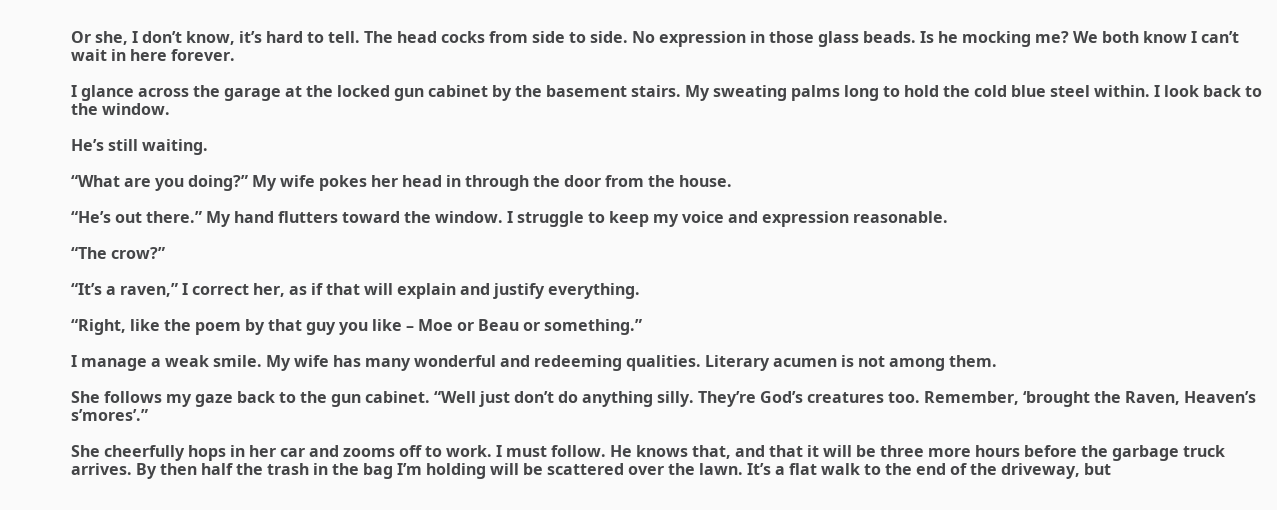Or she, I don’t know, it’s hard to tell. The head cocks from side to side. No expression in those glass beads. Is he mocking me? We both know I can’t wait in here forever.

I glance across the garage at the locked gun cabinet by the basement stairs. My sweating palms long to hold the cold blue steel within. I look back to the window.

He’s still waiting.

“What are you doing?” My wife pokes her head in through the door from the house.

“He’s out there.” My hand flutters toward the window. I struggle to keep my voice and expression reasonable.

“The crow?”

“It’s a raven,” I correct her, as if that will explain and justify everything.

“Right, like the poem by that guy you like – Moe or Beau or something.”

I manage a weak smile. My wife has many wonderful and redeeming qualities. Literary acumen is not among them.

She follows my gaze back to the gun cabinet. “Well just don’t do anything silly. They’re God’s creatures too. Remember, ‘brought the Raven, Heaven’s s’mores’.”

She cheerfully hops in her car and zooms off to work. I must follow. He knows that, and that it will be three more hours before the garbage truck arrives. By then half the trash in the bag I’m holding will be scattered over the lawn. It’s a flat walk to the end of the driveway, but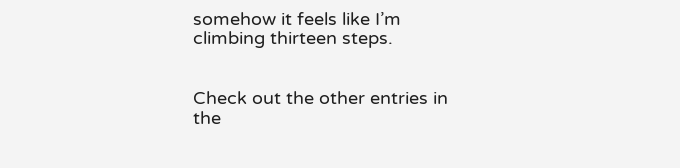somehow it feels like I’m climbing thirteen steps.


Check out the other entries in the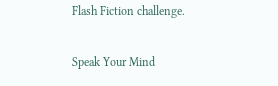Flash Fiction challenge.

Speak Your Mind